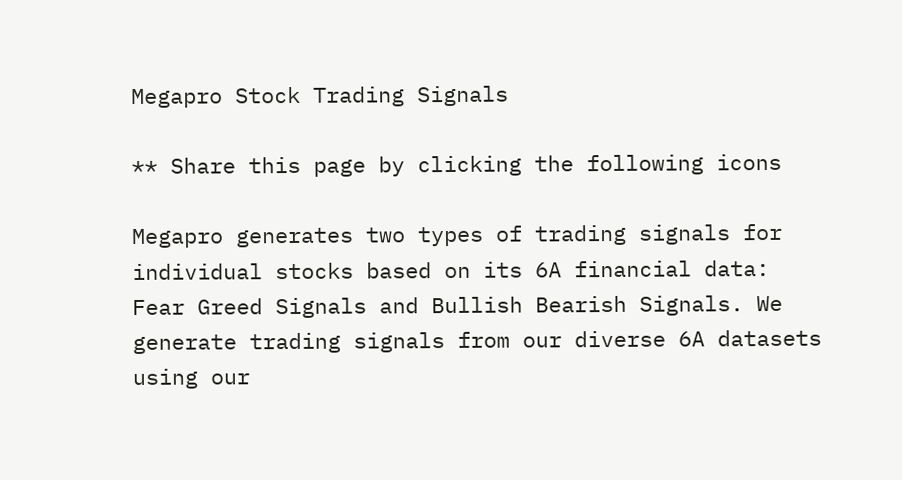Megapro Stock Trading Signals

** Share this page by clicking the following icons

Megapro generates two types of trading signals for individual stocks based on its 6A financial data: Fear Greed Signals and Bullish Bearish Signals. We generate trading signals from our diverse 6A datasets using our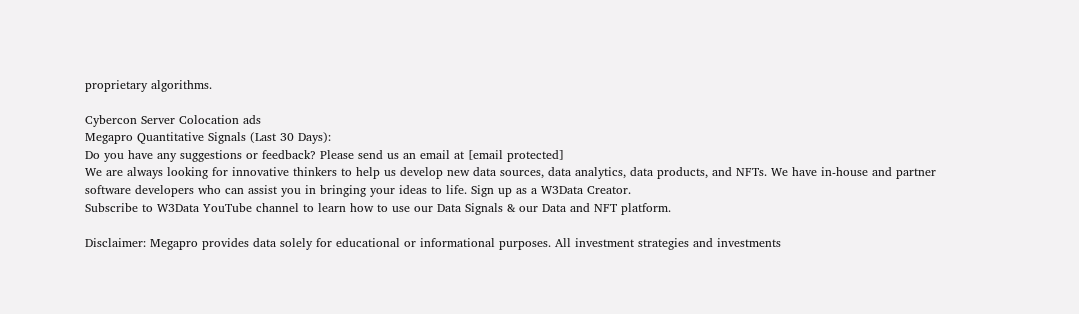proprietary algorithms.

Cybercon Server Colocation ads
Megapro Quantitative Signals (Last 30 Days):
Do you have any suggestions or feedback? Please send us an email at [email protected]
We are always looking for innovative thinkers to help us develop new data sources, data analytics, data products, and NFTs. We have in-house and partner software developers who can assist you in bringing your ideas to life. Sign up as a W3Data Creator.
Subscribe to W3Data YouTube channel to learn how to use our Data Signals & our Data and NFT platform.

Disclaimer: Megapro provides data solely for educational or informational purposes. All investment strategies and investments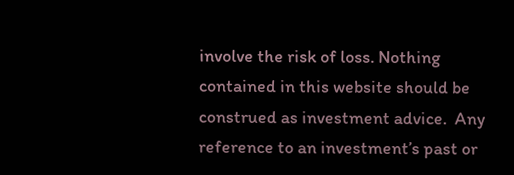involve the risk of loss. Nothing contained in this website should be construed as investment advice.  Any reference to an investment’s past or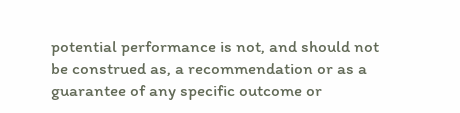potential performance is not, and should not be construed as, a recommendation or as a guarantee of any specific outcome or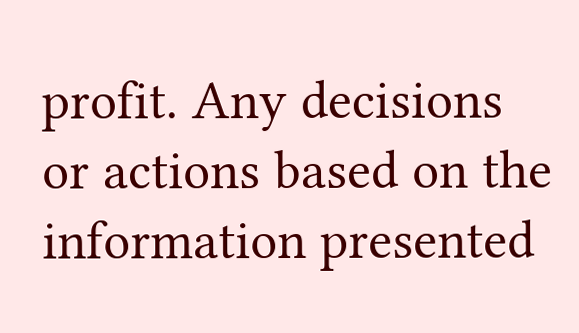profit. Any decisions or actions based on the information presented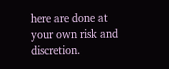here are done at your own risk and discretion.